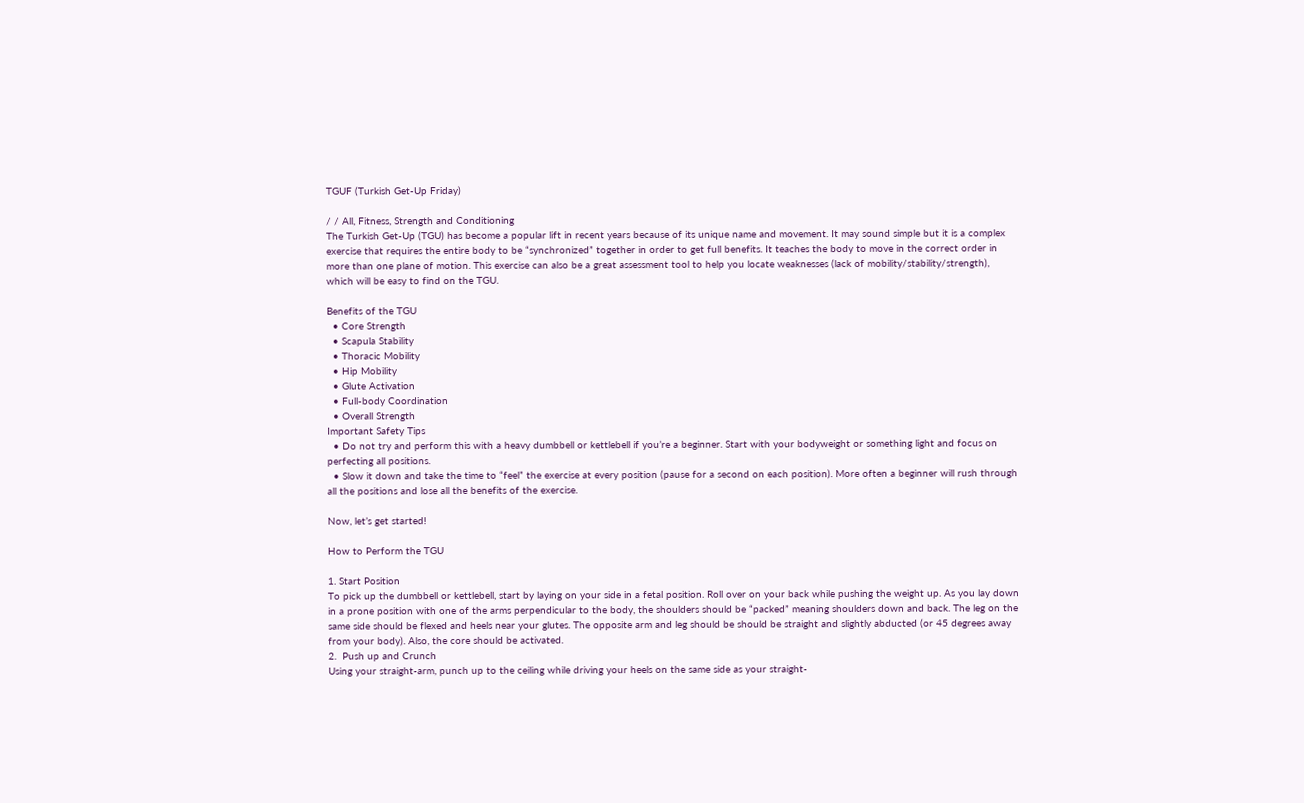TGUF (Turkish Get-Up Friday)

/ / All, Fitness, Strength and Conditioning
The Turkish Get-Up (TGU) has become a popular lift in recent years because of its unique name and movement. It may sound simple but it is a complex exercise that requires the entire body to be “synchronized” together in order to get full benefits. It teaches the body to move in the correct order in more than one plane of motion. This exercise can also be a great assessment tool to help you locate weaknesses (lack of mobility/stability/strength), which will be easy to find on the TGU.

Benefits of the TGU
  • Core Strength
  • Scapula Stability
  • Thoracic Mobility
  • Hip Mobility
  • Glute Activation
  • Full-body Coordination
  • Overall Strength
Important Safety Tips
  • Do not try and perform this with a heavy dumbbell or kettlebell if you’re a beginner. Start with your bodyweight or something light and focus on perfecting all positions.
  • Slow it down and take the time to “feel” the exercise at every position (pause for a second on each position). More often a beginner will rush through all the positions and lose all the benefits of the exercise.

Now, let’s get started!

How to Perform the TGU

1. Start Position
To pick up the dumbbell or kettlebell, start by laying on your side in a fetal position. Roll over on your back while pushing the weight up. As you lay down in a prone position with one of the arms perpendicular to the body, the shoulders should be “packed” meaning shoulders down and back. The leg on the same side should be flexed and heels near your glutes. The opposite arm and leg should be should be straight and slightly abducted (or 45 degrees away from your body). Also, the core should be activated.
2.  Push up and Crunch
Using your straight-arm, punch up to the ceiling while driving your heels on the same side as your straight-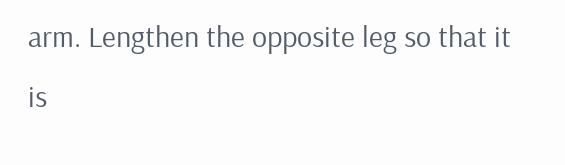arm. Lengthen the opposite leg so that it is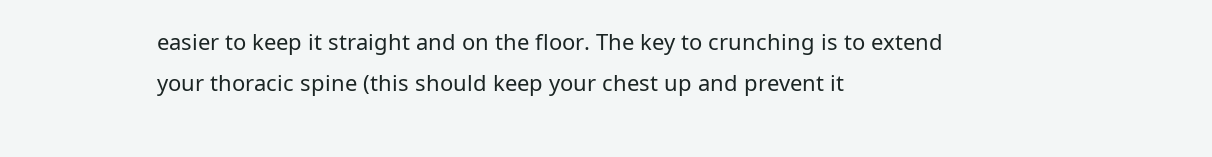easier to keep it straight and on the floor. The key to crunching is to extend your thoracic spine (this should keep your chest up and prevent it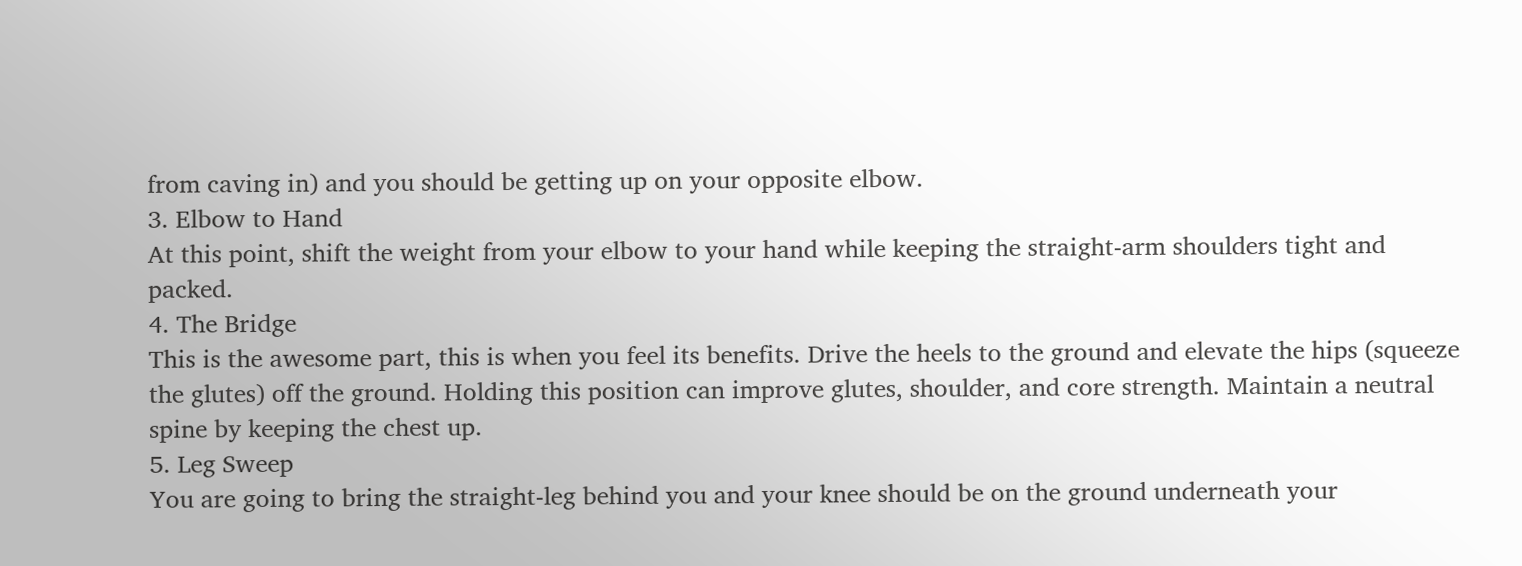from caving in) and you should be getting up on your opposite elbow.
3. Elbow to Hand
At this point, shift the weight from your elbow to your hand while keeping the straight-arm shoulders tight and packed.
4. The Bridge
This is the awesome part, this is when you feel its benefits. Drive the heels to the ground and elevate the hips (squeeze the glutes) off the ground. Holding this position can improve glutes, shoulder, and core strength. Maintain a neutral spine by keeping the chest up.
5. Leg Sweep
You are going to bring the straight-leg behind you and your knee should be on the ground underneath your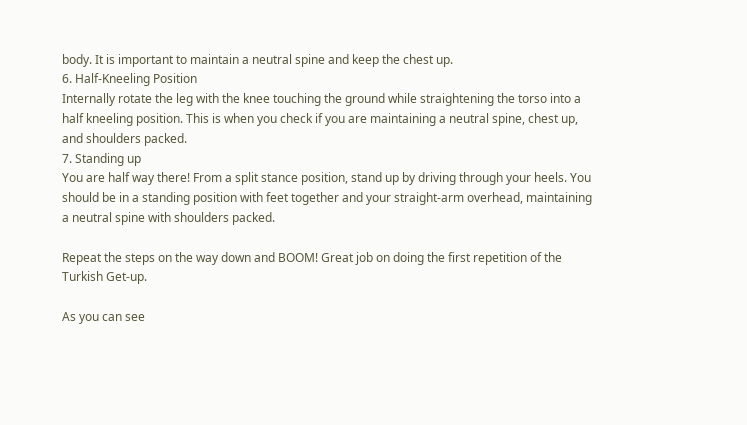body. It is important to maintain a neutral spine and keep the chest up.
6. Half-Kneeling Position
Internally rotate the leg with the knee touching the ground while straightening the torso into a half kneeling position. This is when you check if you are maintaining a neutral spine, chest up, and shoulders packed.
7. Standing up
You are half way there! From a split stance position, stand up by driving through your heels. You should be in a standing position with feet together and your straight-arm overhead, maintaining a neutral spine with shoulders packed.

Repeat the steps on the way down and BOOM! Great job on doing the first repetition of the Turkish Get-up.

As you can see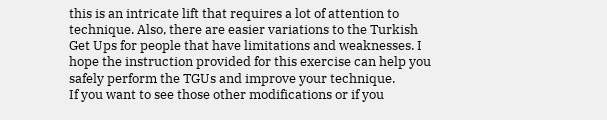this is an intricate lift that requires a lot of attention to technique. Also, there are easier variations to the Turkish Get Ups for people that have limitations and weaknesses. I hope the instruction provided for this exercise can help you safely perform the TGUs and improve your technique.
If you want to see those other modifications or if you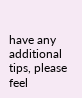have any additional tips, please feel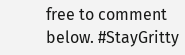free to comment below. #StayGritty